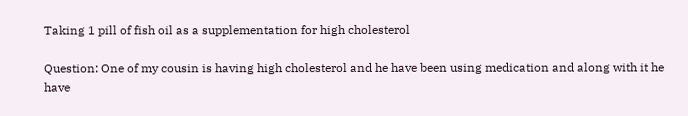Taking 1 pill of fish oil as a supplementation for high cholesterol

Question: One of my cousin is having high cholesterol and he have been using medication and along with it he have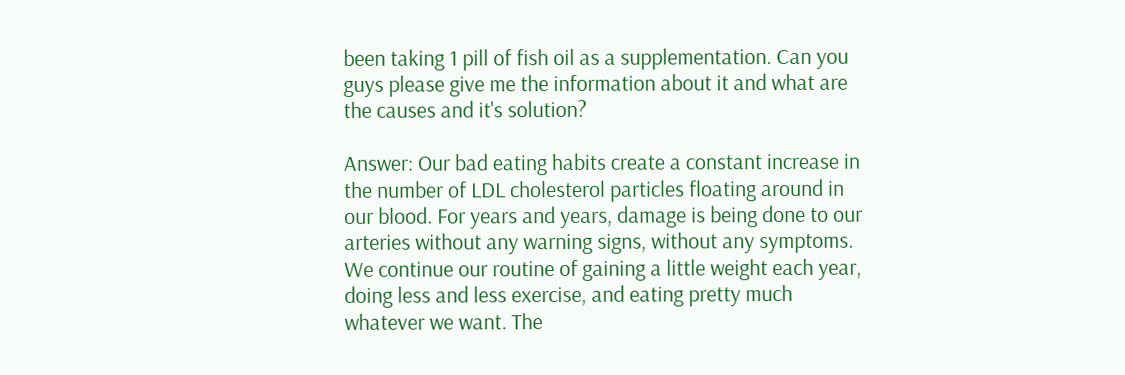been taking 1 pill of fish oil as a supplementation. Can you guys please give me the information about it and what are the causes and it's solution?

Answer: Our bad eating habits create a constant increase in the number of LDL cholesterol particles floating around in our blood. For years and years, damage is being done to our arteries without any warning signs, without any symptoms. We continue our routine of gaining a little weight each year, doing less and less exercise, and eating pretty much whatever we want. The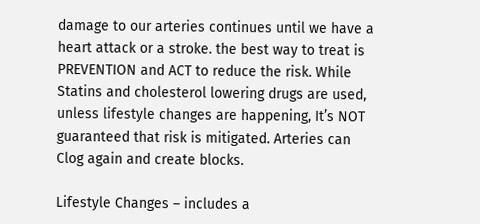damage to our arteries continues until we have a heart attack or a stroke. the best way to treat is PREVENTION and ACT to reduce the risk. While Statins and cholesterol lowering drugs are used, unless lifestyle changes are happening, It’s NOT guaranteed that risk is mitigated. Arteries can Clog again and create blocks.

Lifestyle Changes – includes a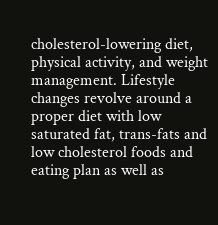cholesterol-lowering diet, physical activity, and weight management. Lifestyle changes revolve around a proper diet with low saturated fat, trans-fats and low cholesterol foods and eating plan as well as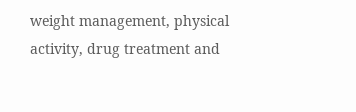weight management, physical activity, drug treatment and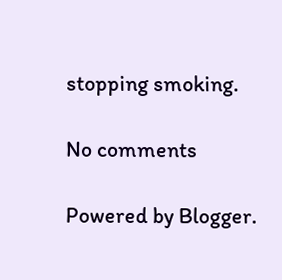stopping smoking.

No comments

Powered by Blogger.